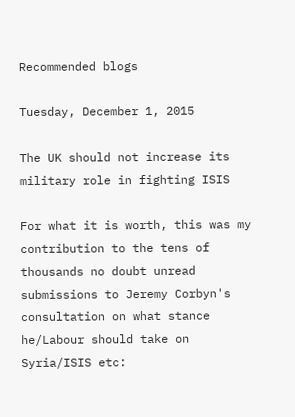Recommended blogs

Tuesday, December 1, 2015

The UK should not increase its military role in fighting ISIS

For what it is worth, this was my contribution to the tens of thousands no doubt unread submissions to Jeremy Corbyn's consultation on what stance he/Labour should take on Syria/ISIS etc: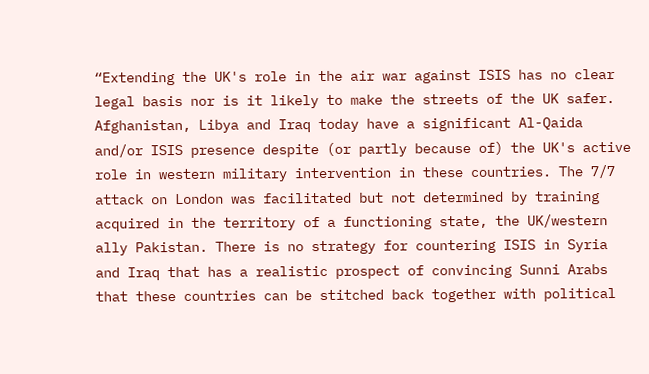“Extending the UK's role in the air war against ISIS has no clear legal basis nor is it likely to make the streets of the UK safer. Afghanistan, Libya and Iraq today have a significant Al-Qaida and/or ISIS presence despite (or partly because of) the UK's active role in western military intervention in these countries. The 7/7 attack on London was facilitated but not determined by training acquired in the territory of a functioning state, the UK/western ally Pakistan. There is no strategy for countering ISIS in Syria and Iraq that has a realistic prospect of convincing Sunni Arabs that these countries can be stitched back together with political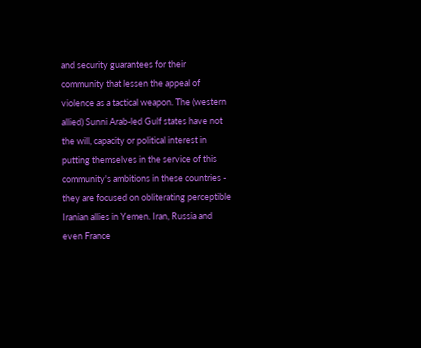and security guarantees for their community that lessen the appeal of violence as a tactical weapon. The (western allied) Sunni Arab-led Gulf states have not the will, capacity or political interest in putting themselves in the service of this community's ambitions in these countries - they are focused on obliterating perceptible Iranian allies in Yemen. Iran, Russia and even France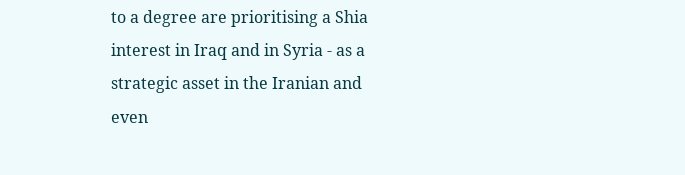to a degree are prioritising a Shia interest in Iraq and in Syria - as a strategic asset in the Iranian and even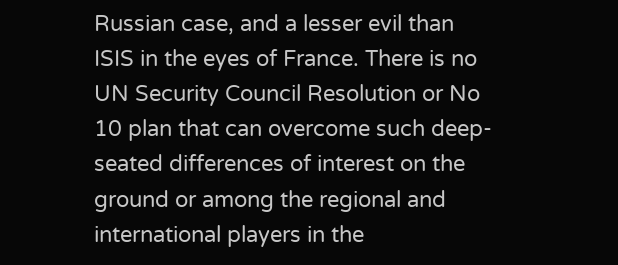Russian case, and a lesser evil than ISIS in the eyes of France. There is no UN Security Council Resolution or No 10 plan that can overcome such deep-seated differences of interest on the ground or among the regional and international players in the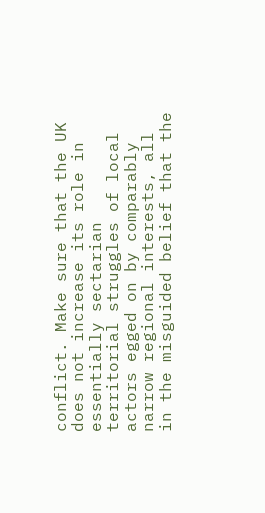conflict. Make sure that the UK does not increase its role in essentially sectarian territorial struggles of local actors egged on by comparably narrow regional interests, all in the misguided belief that the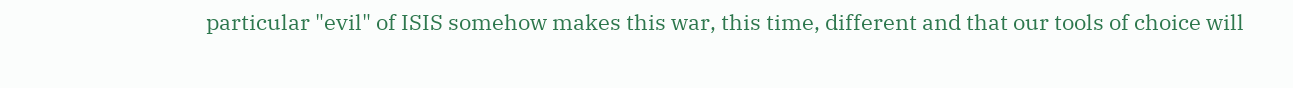particular "evil" of ISIS somehow makes this war, this time, different and that our tools of choice will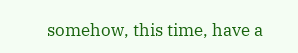somehow, this time, have a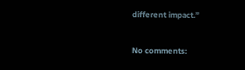different impact.”

No comments: